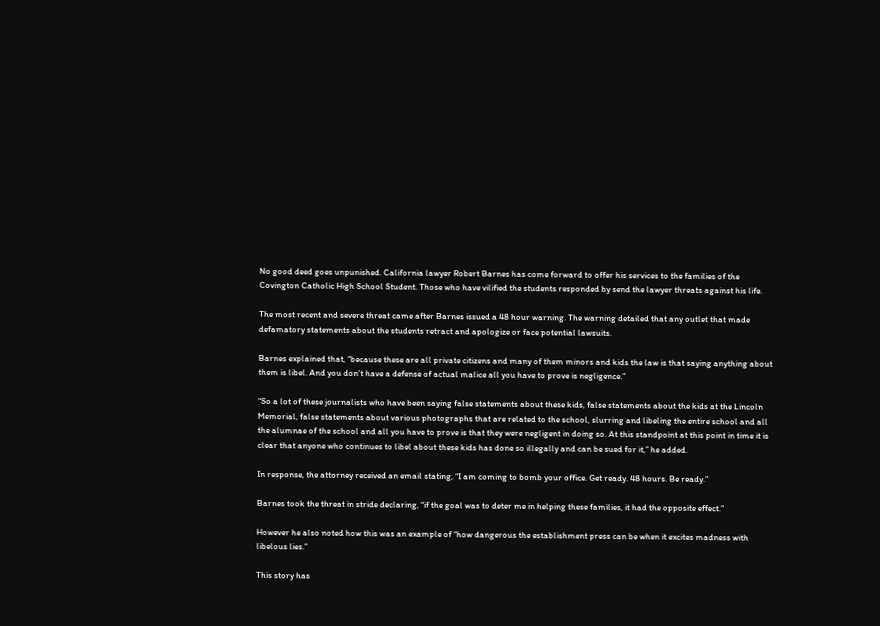No good deed goes unpunished. California lawyer Robert Barnes has come forward to offer his services to the families of the Covington Catholic High School Student. Those who have vilified the students responded by send the lawyer threats against his life.

The most recent and severe threat came after Barnes issued a 48 hour warning. The warning detailed that any outlet that made defamatory statements about the students retract and apologize or face potential lawsuits.

Barnes explained that, “because these are all private citizens and many of them minors and kids the law is that saying anything about them is libel. And you don’t have a defense of actual malice all you have to prove is negligence.”

“So a lot of these journalists who have been saying false statements about these kids, false statements about the kids at the Lincoln Memorial, false statements about various photographs that are related to the school, slurring and libeling the entire school and all the alumnae of the school and all you have to prove is that they were negligent in doing so. At this standpoint at this point in time it is clear that anyone who continues to libel about these kids has done so illegally and can be sued for it,” he added.

In response, the attorney received an email stating, “I am coming to bomb your office. Get ready. 48 hours. Be ready.”

Barnes took the threat in stride declaring, “if the goal was to deter me in helping these families, it had the opposite effect.”

However he also noted how this was an example of “how dangerous the establishment press can be when it excites madness with libelous lies.”

This story has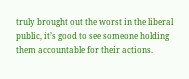truly brought out the worst in the liberal public, it’s good to see someone holding them accountable for their actions.